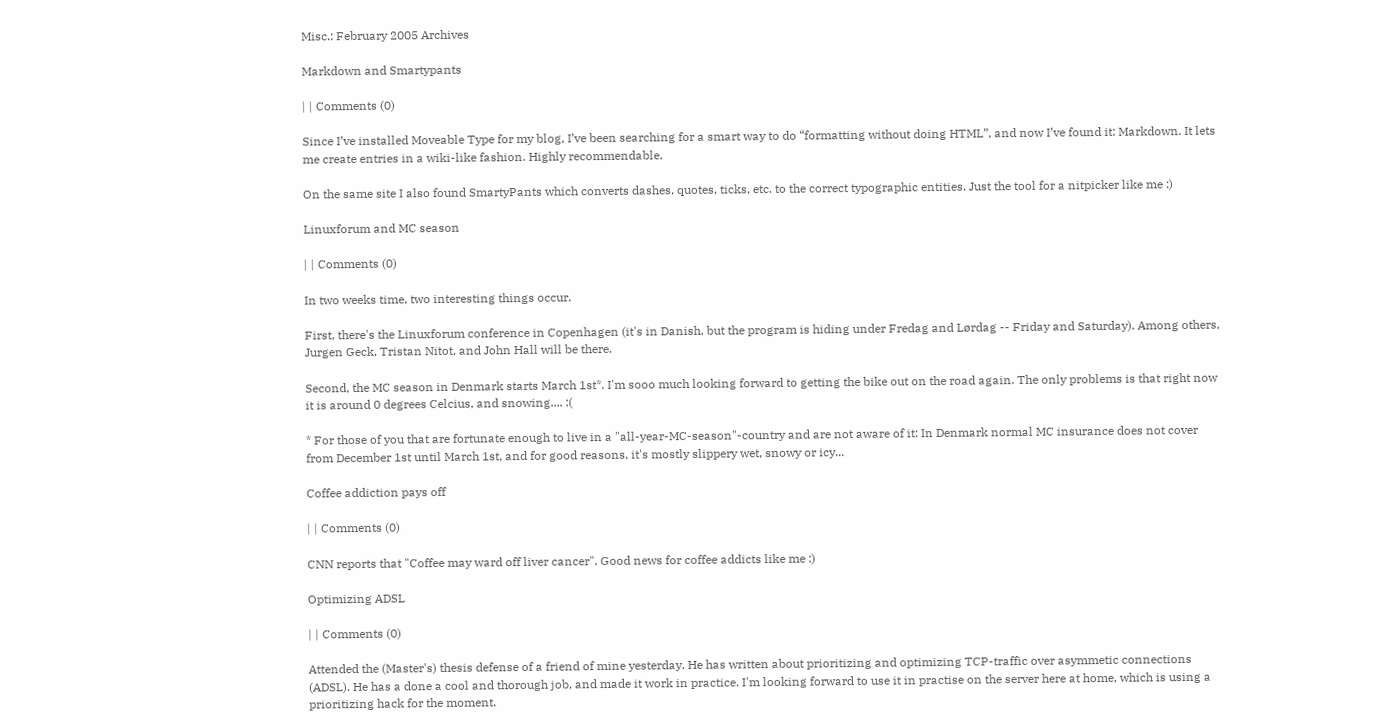Misc.: February 2005 Archives

Markdown and Smartypants

| | Comments (0)

Since I’ve installed Moveable Type for my blog, I’ve been searching for a smart way to do “formatting without doing HTML”, and now I’ve found it: Markdown. It lets me create entries in a wiki-like fashion. Highly recommendable.

On the same site I also found SmartyPants which converts dashes, quotes, ticks, etc. to the correct typographic entities. Just the tool for a nitpicker like me :)

Linuxforum and MC season

| | Comments (0)

In two weeks time, two interesting things occur.

First, there's the Linuxforum conference in Copenhagen (it's in Danish, but the program is hiding under Fredag and Lørdag -- Friday and Saturday). Among others, Jurgen Geck, Tristan Nitot, and John Hall will be there.

Second, the MC season in Denmark starts March 1st*. I'm sooo much looking forward to getting the bike out on the road again. The only problems is that right now it is around 0 degrees Celcius, and snowing.... :(

* For those of you that are fortunate enough to live in a "all-year-MC-season"-country and are not aware of it: In Denmark normal MC insurance does not cover from December 1st until March 1st, and for good reasons, it's mostly slippery wet, snowy or icy...

Coffee addiction pays off

| | Comments (0)

CNN reports that "Coffee may ward off liver cancer". Good news for coffee addicts like me :)

Optimizing ADSL

| | Comments (0)

Attended the (Master's) thesis defense of a friend of mine yesterday. He has written about prioritizing and optimizing TCP-traffic over asymmetic connections (ADSL). He has a done a cool and thorough job, and made it work in practice. I'm looking forward to use it in practise on the server here at home, which is using a prioritizing hack for the moment.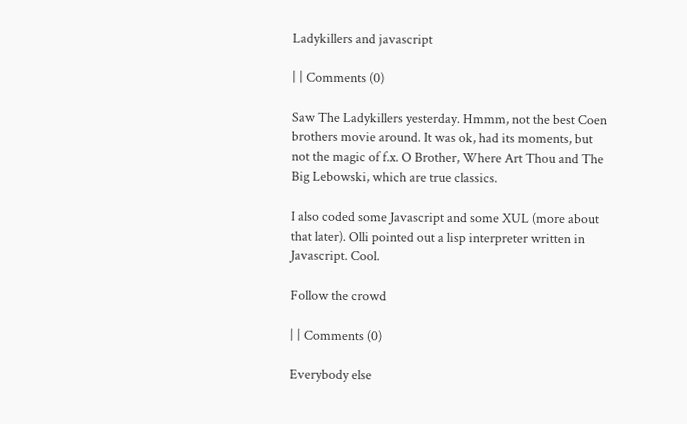Ladykillers and javascript

| | Comments (0)

Saw The Ladykillers yesterday. Hmmm, not the best Coen brothers movie around. It was ok, had its moments, but not the magic of f.x. O Brother, Where Art Thou and The Big Lebowski, which are true classics.

I also coded some Javascript and some XUL (more about that later). Olli pointed out a lisp interpreter written in Javascript. Cool.

Follow the crowd

| | Comments (0)

Everybody else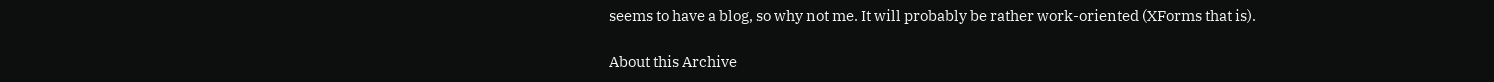seems to have a blog, so why not me. It will probably be rather work-oriented (XForms that is).

About this Archive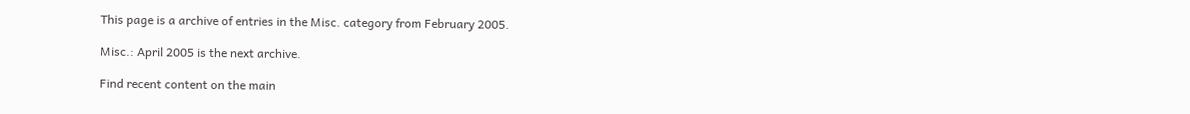This page is a archive of entries in the Misc. category from February 2005.

Misc.: April 2005 is the next archive.

Find recent content on the main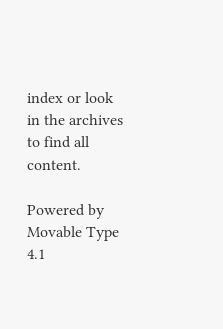index or look in the archives to find all content.

Powered by Movable Type 4.1